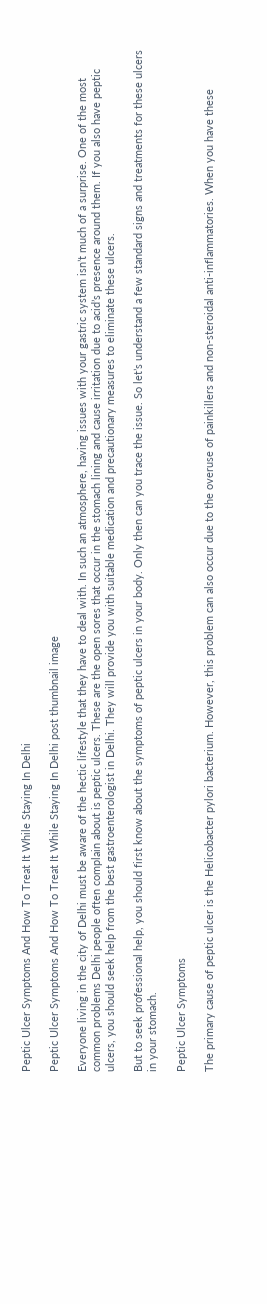Peptic Ulcer Symptoms And How To Treat It While Staying In Delhi

Peptic Ulcer Symptoms And How To Treat It While Staying In Delhi post thumbnail image

Everyone living in the city of Delhi must be aware of the hectic lifestyle that they have to deal with. In such an atmosphere, having issues with your gastric system isn’t much of a surprise. One of the most common problems Delhi people often complain about is peptic ulcers. These are the open sores that occur in the stomach lining and cause irritation due to acid’s presence around them. If you also have peptic ulcers, you should seek help from the best gastroenterologist in Delhi. They will provide you with suitable medication and precautionary measures to eliminate these ulcers.

But to seek professional help, you should first know about the symptoms of peptic ulcers in your body. Only then can you trace the issue. So let’s understand a few standard signs and treatments for these ulcers in your stomach.

Peptic Ulcer Symptoms

The primary cause of peptic ulcer is the Helicobacter pylori bacterium. However, this problem can also occur due to the overuse of painkillers and non-steroidal anti-inflammatories. When you have these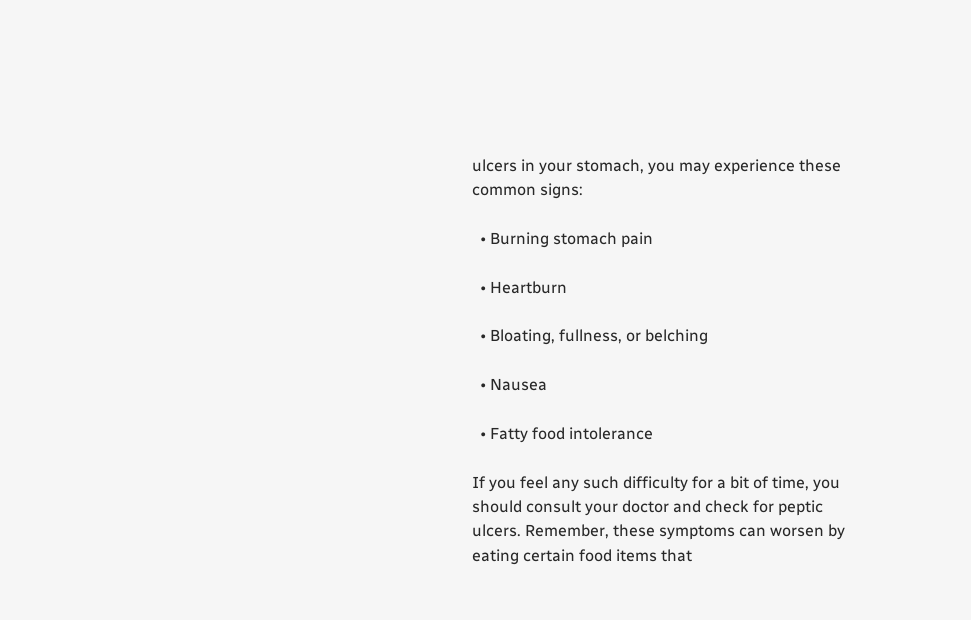ulcers in your stomach, you may experience these common signs:

  • Burning stomach pain

  • Heartburn

  • Bloating, fullness, or belching

  • Nausea

  • Fatty food intolerance

If you feel any such difficulty for a bit of time, you should consult your doctor and check for peptic ulcers. Remember, these symptoms can worsen by eating certain food items that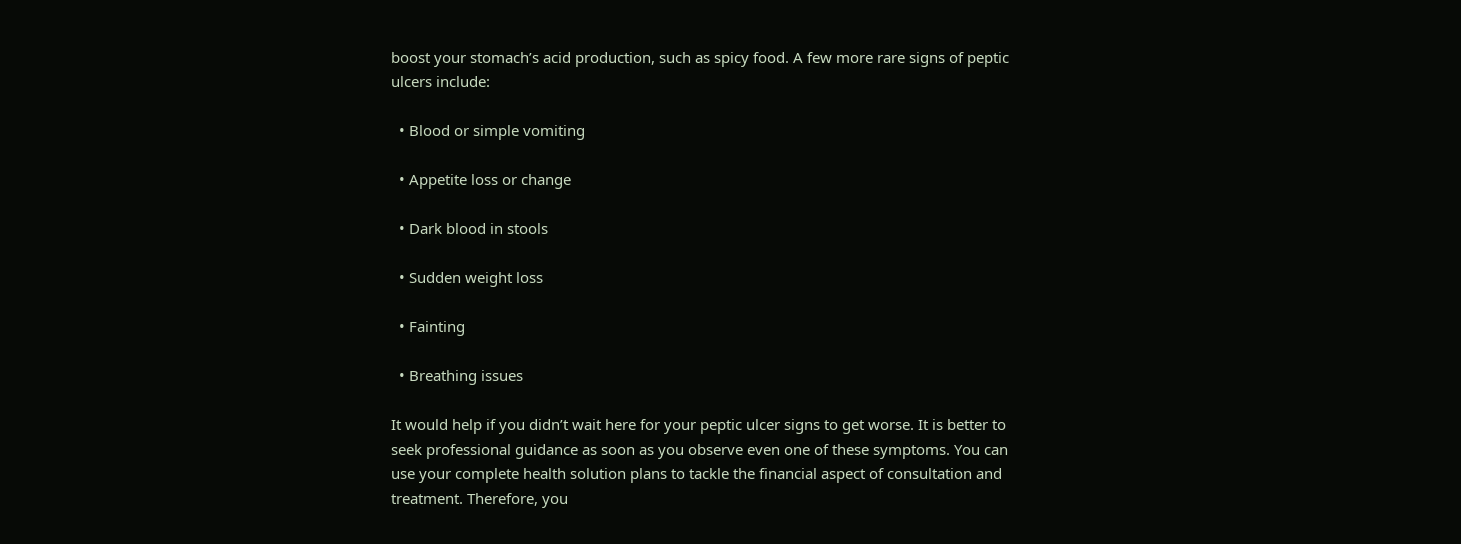boost your stomach’s acid production, such as spicy food. A few more rare signs of peptic ulcers include:

  • Blood or simple vomiting

  • Appetite loss or change

  • Dark blood in stools

  • Sudden weight loss

  • Fainting

  • Breathing issues

It would help if you didn’t wait here for your peptic ulcer signs to get worse. It is better to seek professional guidance as soon as you observe even one of these symptoms. You can use your complete health solution plans to tackle the financial aspect of consultation and treatment. Therefore, you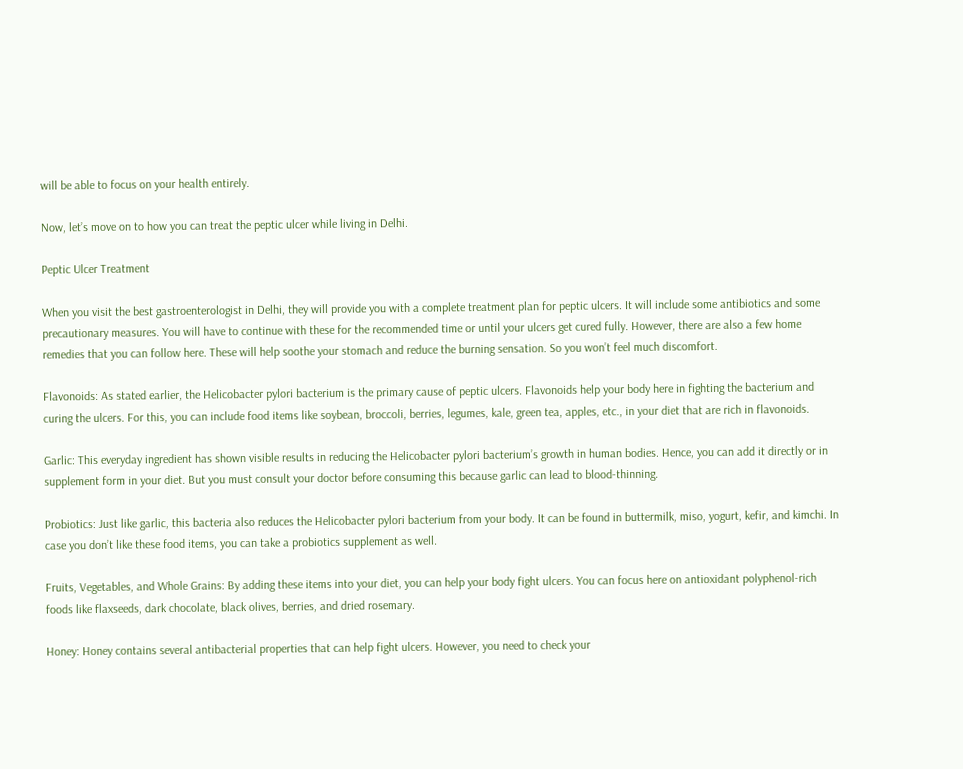will be able to focus on your health entirely.

Now, let’s move on to how you can treat the peptic ulcer while living in Delhi.

Peptic Ulcer Treatment

When you visit the best gastroenterologist in Delhi, they will provide you with a complete treatment plan for peptic ulcers. It will include some antibiotics and some precautionary measures. You will have to continue with these for the recommended time or until your ulcers get cured fully. However, there are also a few home remedies that you can follow here. These will help soothe your stomach and reduce the burning sensation. So you won’t feel much discomfort.

Flavonoids: As stated earlier, the Helicobacter pylori bacterium is the primary cause of peptic ulcers. Flavonoids help your body here in fighting the bacterium and curing the ulcers. For this, you can include food items like soybean, broccoli, berries, legumes, kale, green tea, apples, etc., in your diet that are rich in flavonoids.

Garlic: This everyday ingredient has shown visible results in reducing the Helicobacter pylori bacterium’s growth in human bodies. Hence, you can add it directly or in supplement form in your diet. But you must consult your doctor before consuming this because garlic can lead to blood-thinning.

Probiotics: Just like garlic, this bacteria also reduces the Helicobacter pylori bacterium from your body. It can be found in buttermilk, miso, yogurt, kefir, and kimchi. In case you don’t like these food items, you can take a probiotics supplement as well.

Fruits, Vegetables, and Whole Grains: By adding these items into your diet, you can help your body fight ulcers. You can focus here on antioxidant polyphenol-rich foods like flaxseeds, dark chocolate, black olives, berries, and dried rosemary.

Honey: Honey contains several antibacterial properties that can help fight ulcers. However, you need to check your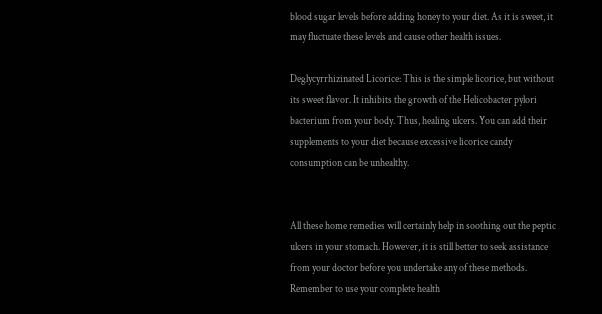blood sugar levels before adding honey to your diet. As it is sweet, it may fluctuate these levels and cause other health issues.

Deglycyrrhizinated Licorice: This is the simple licorice, but without its sweet flavor. It inhibits the growth of the Helicobacter pylori bacterium from your body. Thus, healing ulcers. You can add their supplements to your diet because excessive licorice candy consumption can be unhealthy.


All these home remedies will certainly help in soothing out the peptic ulcers in your stomach. However, it is still better to seek assistance from your doctor before you undertake any of these methods. Remember to use your complete health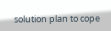solution plan to cope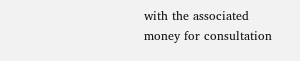with the associated money for consultation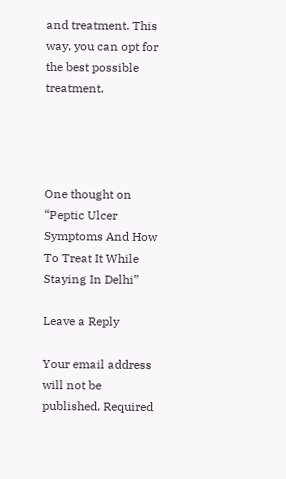and treatment. This way, you can opt for the best possible treatment.




One thought on “Peptic Ulcer Symptoms And How To Treat It While Staying In Delhi”

Leave a Reply

Your email address will not be published. Required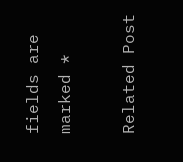fields are marked *

Related Post